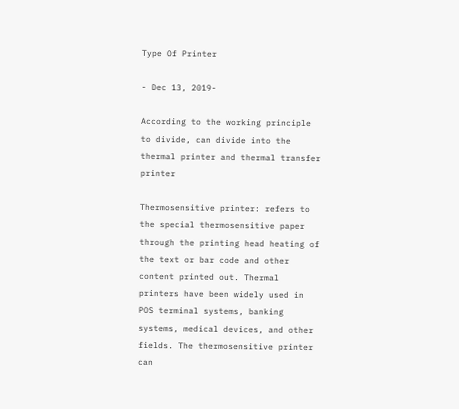Type Of Printer

- Dec 13, 2019-

According to the working principle to divide, can divide into the thermal printer and thermal transfer printer

Thermosensitive printer: refers to the special thermosensitive paper through the printing head heating of the text or bar code and other content printed out. Thermal printers have been widely used in POS terminal systems, banking systems, medical devices, and other fields. The thermosensitive printer can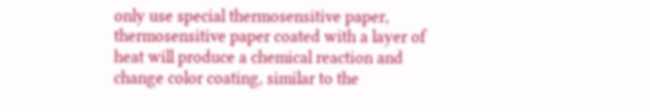only use special thermosensitive paper, thermosensitive paper coated with a layer of heat will produce a chemical reaction and change color coating, similar to the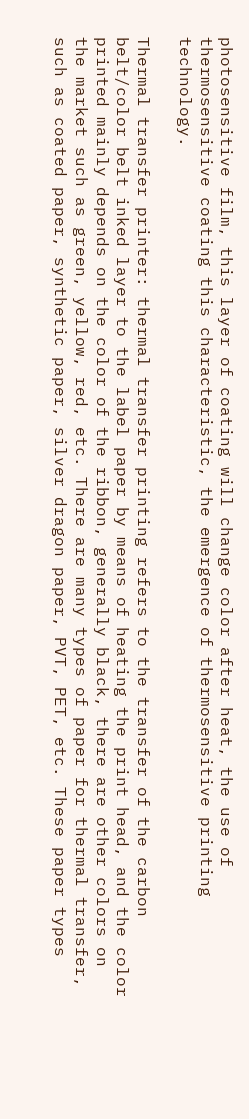photosensitive film, this layer of coating will change color after heat, the use of thermosensitive coating this characteristic, the emergence of thermosensitive printing technology.

Thermal transfer printer: thermal transfer printing refers to the transfer of the carbon belt/color belt inked layer to the label paper by means of heating the print head, and the color printed mainly depends on the color of the ribbon, generally black, there are other colors on the market such as green, yellow, red, etc. There are many types of paper for thermal transfer, such as coated paper, synthetic paper, silver dragon paper, PVT, PET, etc. These paper types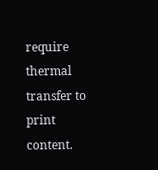require thermal transfer to print content.